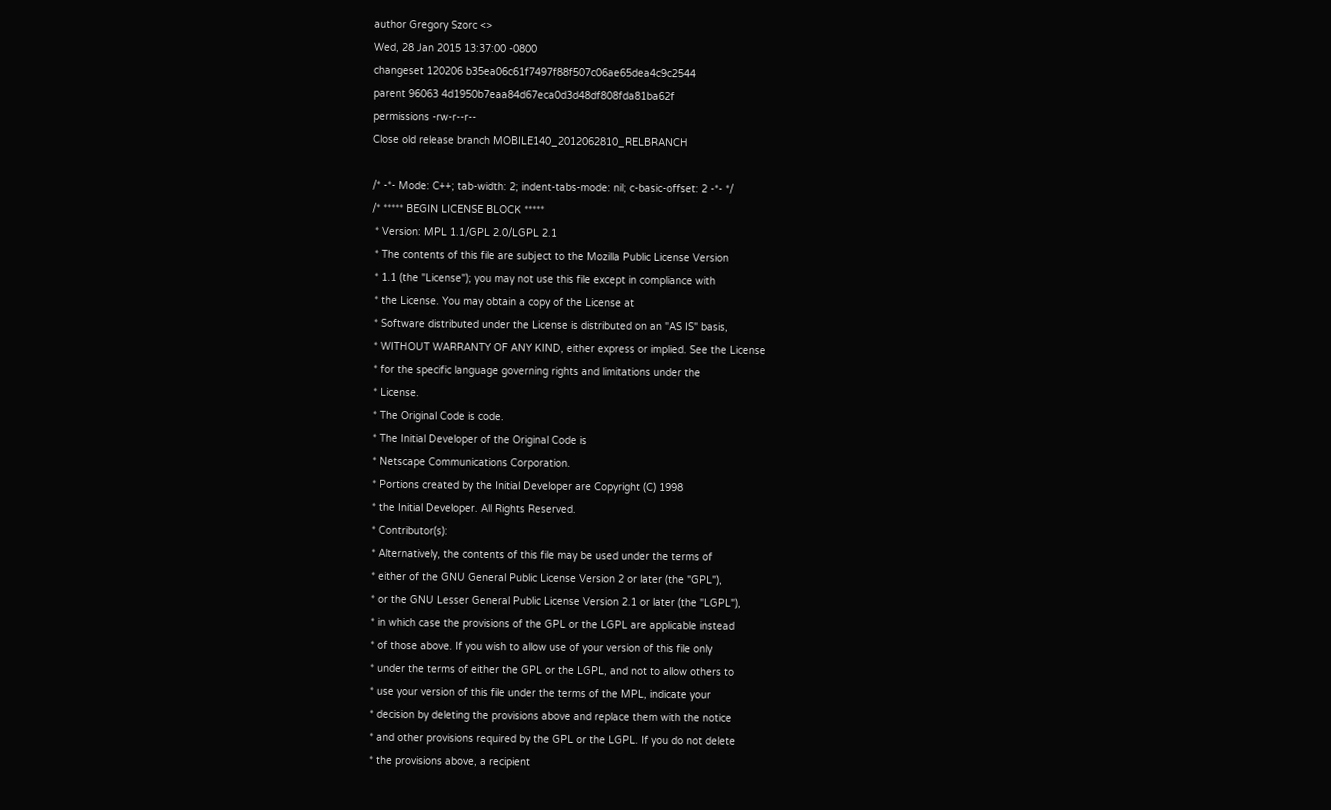author Gregory Szorc <>
Wed, 28 Jan 2015 13:37:00 -0800
changeset 120206 b35ea06c61f7497f88f507c06ae65dea4c9c2544
parent 96063 4d1950b7eaa84d67eca0d3d48df808fda81ba62f
permissions -rw-r--r--
Close old release branch MOBILE140_2012062810_RELBRANCH

/* -*- Mode: C++; tab-width: 2; indent-tabs-mode: nil; c-basic-offset: 2 -*- */
/* ***** BEGIN LICENSE BLOCK *****
 * Version: MPL 1.1/GPL 2.0/LGPL 2.1
 * The contents of this file are subject to the Mozilla Public License Version
 * 1.1 (the "License"); you may not use this file except in compliance with
 * the License. You may obtain a copy of the License at
 * Software distributed under the License is distributed on an "AS IS" basis,
 * WITHOUT WARRANTY OF ANY KIND, either express or implied. See the License
 * for the specific language governing rights and limitations under the
 * License.
 * The Original Code is code.
 * The Initial Developer of the Original Code is
 * Netscape Communications Corporation.
 * Portions created by the Initial Developer are Copyright (C) 1998
 * the Initial Developer. All Rights Reserved.
 * Contributor(s):
 * Alternatively, the contents of this file may be used under the terms of
 * either of the GNU General Public License Version 2 or later (the "GPL"),
 * or the GNU Lesser General Public License Version 2.1 or later (the "LGPL"),
 * in which case the provisions of the GPL or the LGPL are applicable instead
 * of those above. If you wish to allow use of your version of this file only
 * under the terms of either the GPL or the LGPL, and not to allow others to
 * use your version of this file under the terms of the MPL, indicate your
 * decision by deleting the provisions above and replace them with the notice
 * and other provisions required by the GPL or the LGPL. If you do not delete
 * the provisions above, a recipient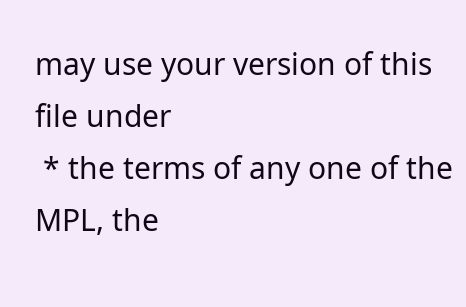may use your version of this file under
 * the terms of any one of the MPL, the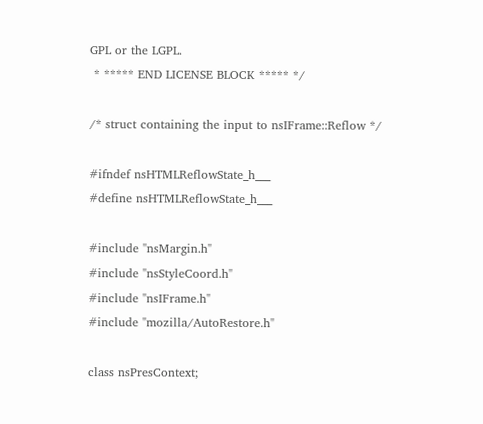GPL or the LGPL.
 * ***** END LICENSE BLOCK ***** */

/* struct containing the input to nsIFrame::Reflow */

#ifndef nsHTMLReflowState_h___
#define nsHTMLReflowState_h___

#include "nsMargin.h"
#include "nsStyleCoord.h"
#include "nsIFrame.h"
#include "mozilla/AutoRestore.h"

class nsPresContext;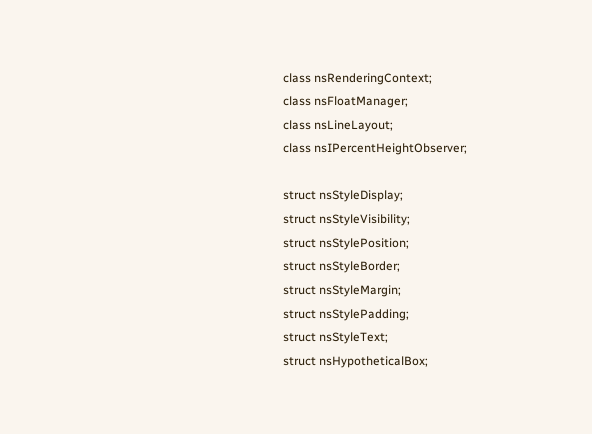class nsRenderingContext;
class nsFloatManager;
class nsLineLayout;
class nsIPercentHeightObserver;

struct nsStyleDisplay;
struct nsStyleVisibility;
struct nsStylePosition;
struct nsStyleBorder;
struct nsStyleMargin;
struct nsStylePadding;
struct nsStyleText;
struct nsHypotheticalBox;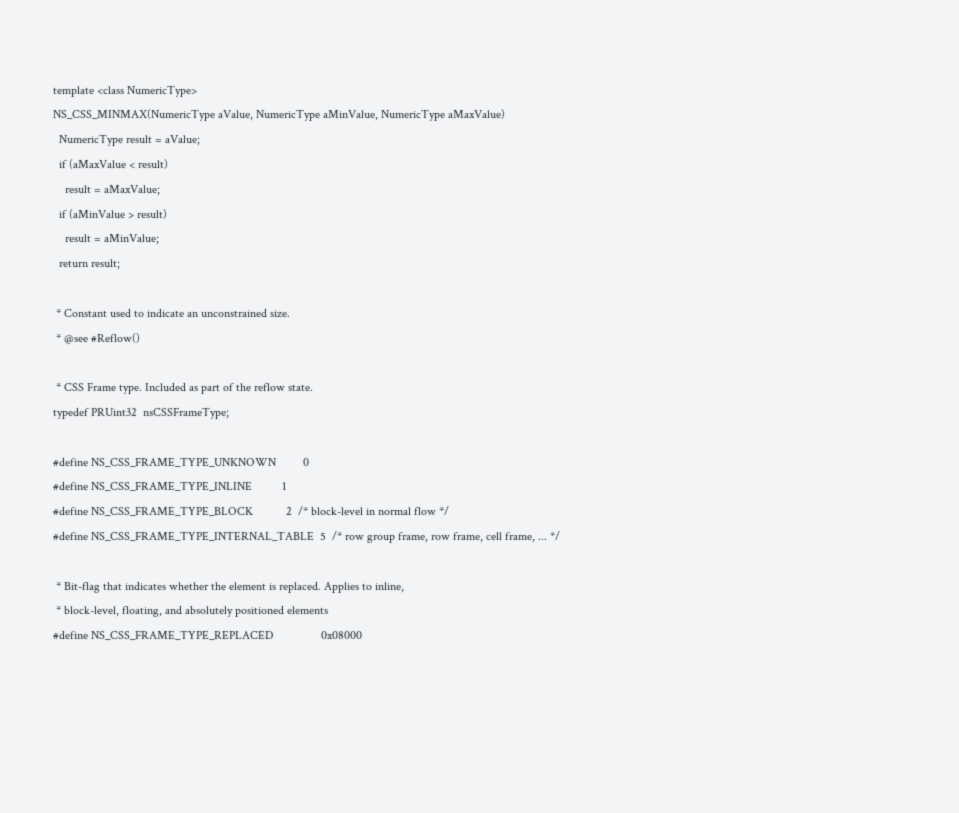template <class NumericType>
NS_CSS_MINMAX(NumericType aValue, NumericType aMinValue, NumericType aMaxValue)
  NumericType result = aValue;
  if (aMaxValue < result)
    result = aMaxValue;
  if (aMinValue > result)
    result = aMinValue;
  return result;

 * Constant used to indicate an unconstrained size.
 * @see #Reflow()

 * CSS Frame type. Included as part of the reflow state.
typedef PRUint32  nsCSSFrameType;

#define NS_CSS_FRAME_TYPE_UNKNOWN         0
#define NS_CSS_FRAME_TYPE_INLINE          1
#define NS_CSS_FRAME_TYPE_BLOCK           2  /* block-level in normal flow */
#define NS_CSS_FRAME_TYPE_INTERNAL_TABLE  5  /* row group frame, row frame, cell frame, ... */

 * Bit-flag that indicates whether the element is replaced. Applies to inline,
 * block-level, floating, and absolutely positioned elements
#define NS_CSS_FRAME_TYPE_REPLACED                0x08000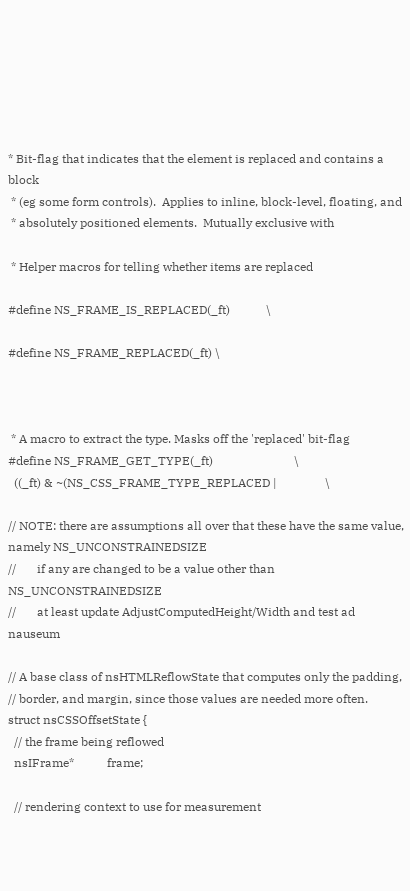* Bit-flag that indicates that the element is replaced and contains a block
 * (eg some form controls).  Applies to inline, block-level, floating, and
 * absolutely positioned elements.  Mutually exclusive with

 * Helper macros for telling whether items are replaced

#define NS_FRAME_IS_REPLACED(_ft)            \

#define NS_FRAME_REPLACED(_ft) \



 * A macro to extract the type. Masks off the 'replaced' bit-flag
#define NS_FRAME_GET_TYPE(_ft)                           \
  ((_ft) & ~(NS_CSS_FRAME_TYPE_REPLACED |                \

// NOTE: there are assumptions all over that these have the same value, namely NS_UNCONSTRAINEDSIZE
//       if any are changed to be a value other than NS_UNCONSTRAINEDSIZE
//       at least update AdjustComputedHeight/Width and test ad nauseum

// A base class of nsHTMLReflowState that computes only the padding,
// border, and margin, since those values are needed more often.
struct nsCSSOffsetState {
  // the frame being reflowed
  nsIFrame*           frame;

  // rendering context to use for measurement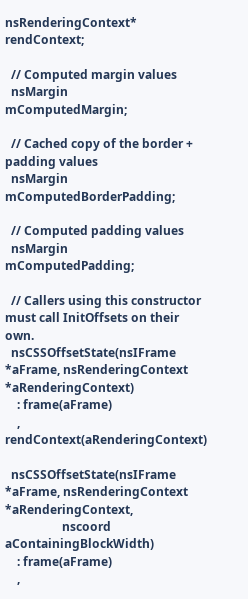nsRenderingContext* rendContext;

  // Computed margin values
  nsMargin         mComputedMargin;

  // Cached copy of the border + padding values
  nsMargin         mComputedBorderPadding;

  // Computed padding values
  nsMargin         mComputedPadding;

  // Callers using this constructor must call InitOffsets on their own.
  nsCSSOffsetState(nsIFrame *aFrame, nsRenderingContext *aRenderingContext)
    : frame(aFrame)
    , rendContext(aRenderingContext)

  nsCSSOffsetState(nsIFrame *aFrame, nsRenderingContext *aRenderingContext,
                   nscoord aContainingBlockWidth)
    : frame(aFrame)
    ,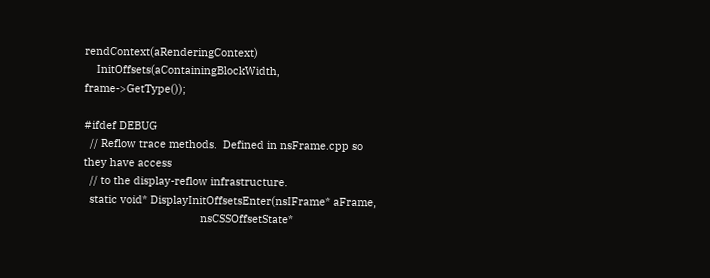rendContext(aRenderingContext)
    InitOffsets(aContainingBlockWidth, frame->GetType());

#ifdef DEBUG
  // Reflow trace methods.  Defined in nsFrame.cpp so they have access
  // to the display-reflow infrastructure.
  static void* DisplayInitOffsetsEnter(nsIFrame* aFrame,
                                       nsCSSOffsetState*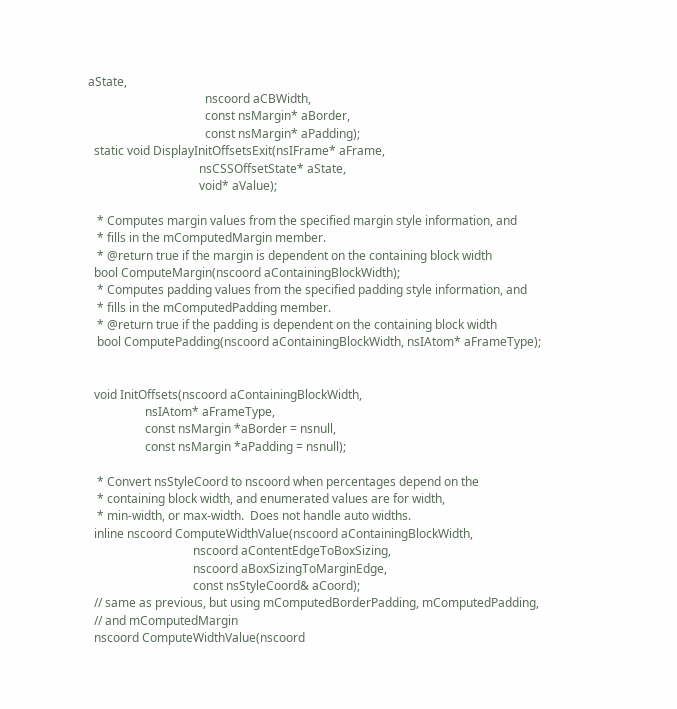aState,
                                       nscoord aCBWidth,
                                       const nsMargin* aBorder,
                                       const nsMargin* aPadding);
  static void DisplayInitOffsetsExit(nsIFrame* aFrame,
                                     nsCSSOffsetState* aState,
                                     void* aValue);

   * Computes margin values from the specified margin style information, and
   * fills in the mComputedMargin member.
   * @return true if the margin is dependent on the containing block width
  bool ComputeMargin(nscoord aContainingBlockWidth);
   * Computes padding values from the specified padding style information, and
   * fills in the mComputedPadding member.
   * @return true if the padding is dependent on the containing block width
   bool ComputePadding(nscoord aContainingBlockWidth, nsIAtom* aFrameType);


  void InitOffsets(nscoord aContainingBlockWidth,
                   nsIAtom* aFrameType,
                   const nsMargin *aBorder = nsnull,
                   const nsMargin *aPadding = nsnull);

   * Convert nsStyleCoord to nscoord when percentages depend on the
   * containing block width, and enumerated values are for width,
   * min-width, or max-width.  Does not handle auto widths.
  inline nscoord ComputeWidthValue(nscoord aContainingBlockWidth,
                                   nscoord aContentEdgeToBoxSizing,
                                   nscoord aBoxSizingToMarginEdge,
                                   const nsStyleCoord& aCoord);
  // same as previous, but using mComputedBorderPadding, mComputedPadding,
  // and mComputedMargin
  nscoord ComputeWidthValue(nscoord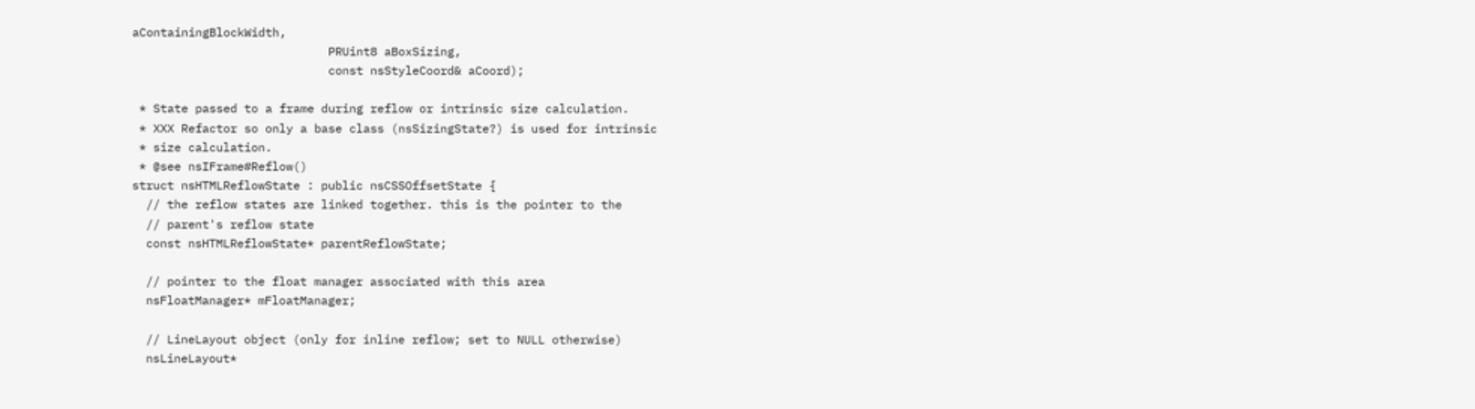aContainingBlockWidth,
                            PRUint8 aBoxSizing,
                            const nsStyleCoord& aCoord);

 * State passed to a frame during reflow or intrinsic size calculation.
 * XXX Refactor so only a base class (nsSizingState?) is used for intrinsic
 * size calculation.
 * @see nsIFrame#Reflow()
struct nsHTMLReflowState : public nsCSSOffsetState {
  // the reflow states are linked together. this is the pointer to the
  // parent's reflow state
  const nsHTMLReflowState* parentReflowState;

  // pointer to the float manager associated with this area
  nsFloatManager* mFloatManager;

  // LineLayout object (only for inline reflow; set to NULL otherwise)
  nsLineLayout*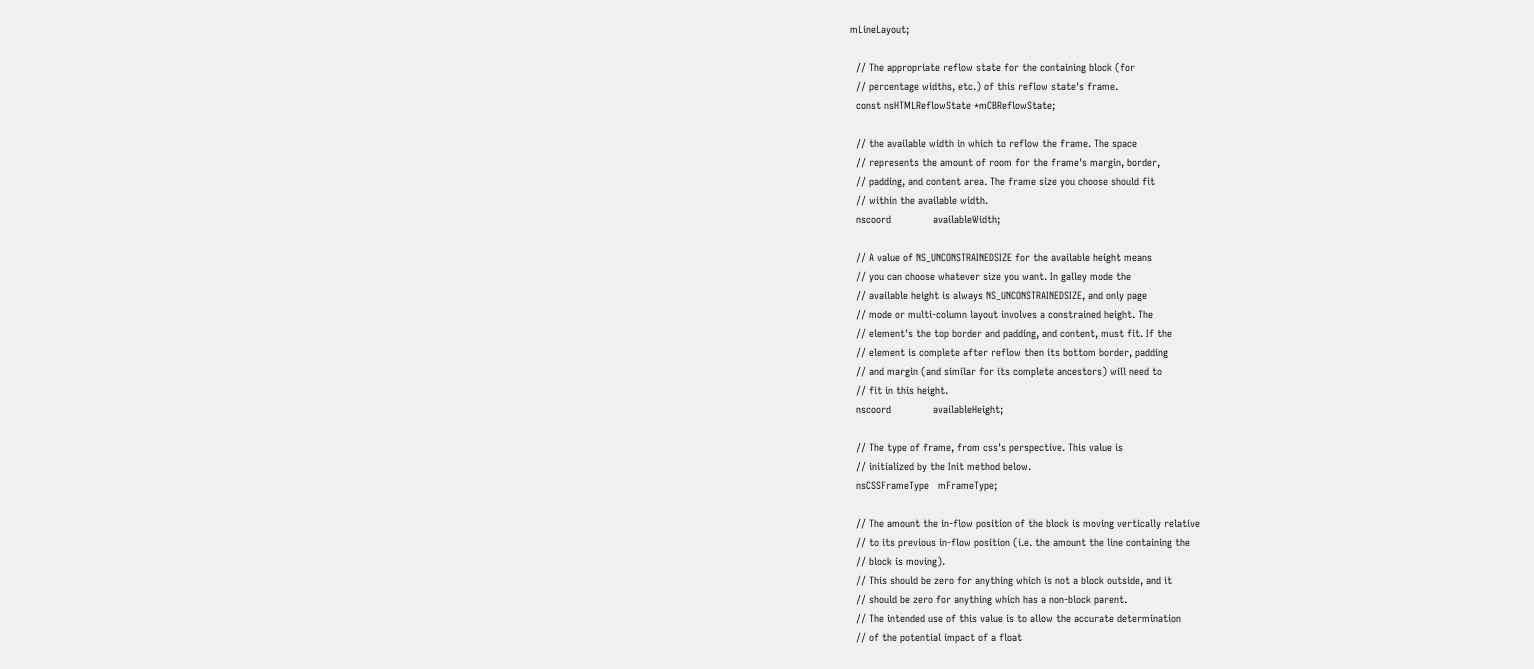mLineLayout;

  // The appropriate reflow state for the containing block (for
  // percentage widths, etc.) of this reflow state's frame.
  const nsHTMLReflowState *mCBReflowState;

  // the available width in which to reflow the frame. The space
  // represents the amount of room for the frame's margin, border,
  // padding, and content area. The frame size you choose should fit
  // within the available width.
  nscoord              availableWidth;

  // A value of NS_UNCONSTRAINEDSIZE for the available height means
  // you can choose whatever size you want. In galley mode the
  // available height is always NS_UNCONSTRAINEDSIZE, and only page
  // mode or multi-column layout involves a constrained height. The
  // element's the top border and padding, and content, must fit. If the
  // element is complete after reflow then its bottom border, padding
  // and margin (and similar for its complete ancestors) will need to
  // fit in this height.
  nscoord              availableHeight;

  // The type of frame, from css's perspective. This value is
  // initialized by the Init method below.
  nsCSSFrameType   mFrameType;

  // The amount the in-flow position of the block is moving vertically relative
  // to its previous in-flow position (i.e. the amount the line containing the
  // block is moving).
  // This should be zero for anything which is not a block outside, and it
  // should be zero for anything which has a non-block parent.
  // The intended use of this value is to allow the accurate determination
  // of the potential impact of a float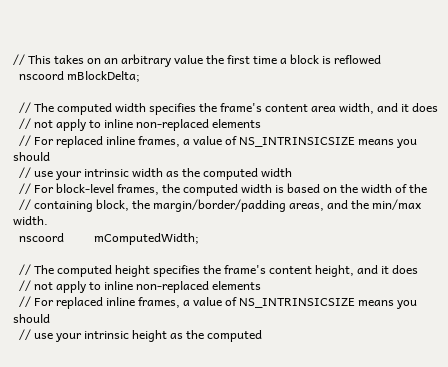// This takes on an arbitrary value the first time a block is reflowed
  nscoord mBlockDelta;

  // The computed width specifies the frame's content area width, and it does
  // not apply to inline non-replaced elements
  // For replaced inline frames, a value of NS_INTRINSICSIZE means you should
  // use your intrinsic width as the computed width
  // For block-level frames, the computed width is based on the width of the
  // containing block, the margin/border/padding areas, and the min/max width.
  nscoord          mComputedWidth;

  // The computed height specifies the frame's content height, and it does
  // not apply to inline non-replaced elements
  // For replaced inline frames, a value of NS_INTRINSICSIZE means you should
  // use your intrinsic height as the computed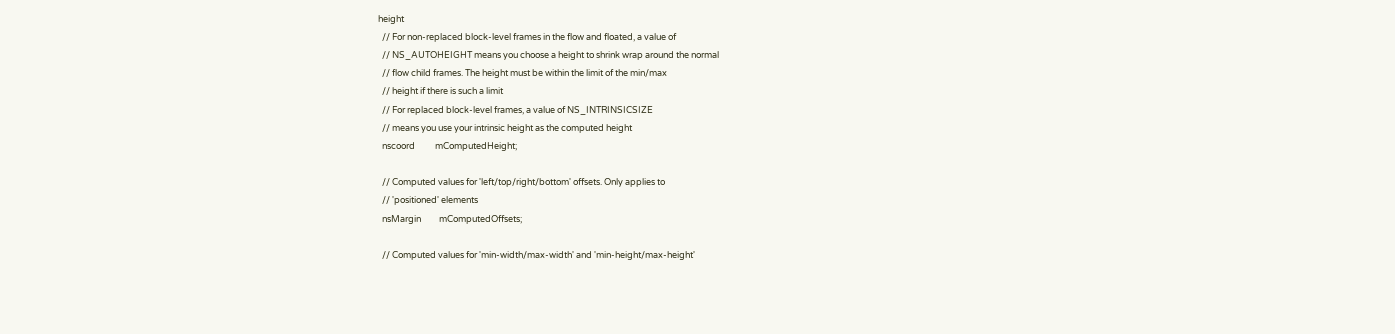height
  // For non-replaced block-level frames in the flow and floated, a value of
  // NS_AUTOHEIGHT means you choose a height to shrink wrap around the normal
  // flow child frames. The height must be within the limit of the min/max
  // height if there is such a limit
  // For replaced block-level frames, a value of NS_INTRINSICSIZE
  // means you use your intrinsic height as the computed height
  nscoord          mComputedHeight;

  // Computed values for 'left/top/right/bottom' offsets. Only applies to
  // 'positioned' elements
  nsMargin         mComputedOffsets;

  // Computed values for 'min-width/max-width' and 'min-height/max-height'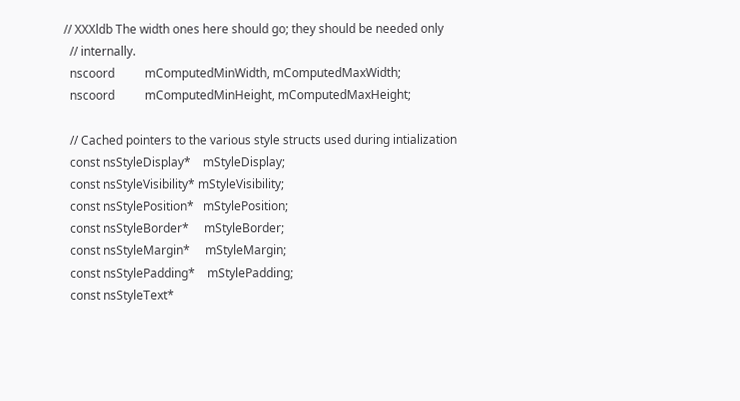// XXXldb The width ones here should go; they should be needed only
  // internally.
  nscoord          mComputedMinWidth, mComputedMaxWidth;
  nscoord          mComputedMinHeight, mComputedMaxHeight;

  // Cached pointers to the various style structs used during intialization
  const nsStyleDisplay*    mStyleDisplay;
  const nsStyleVisibility* mStyleVisibility;
  const nsStylePosition*   mStylePosition;
  const nsStyleBorder*     mStyleBorder;
  const nsStyleMargin*     mStyleMargin;
  const nsStylePadding*    mStylePadding;
  const nsStyleText*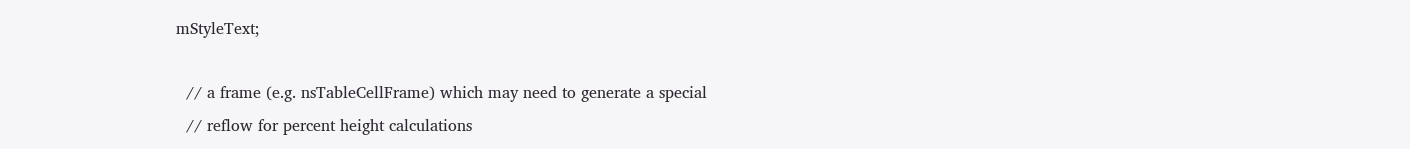mStyleText;

  // a frame (e.g. nsTableCellFrame) which may need to generate a special
  // reflow for percent height calculations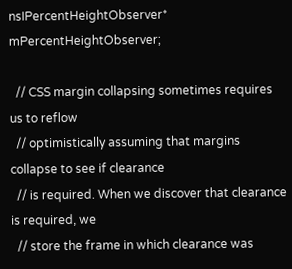nsIPercentHeightObserver* mPercentHeightObserver;

  // CSS margin collapsing sometimes requires us to reflow
  // optimistically assuming that margins collapse to see if clearance
  // is required. When we discover that clearance is required, we
  // store the frame in which clearance was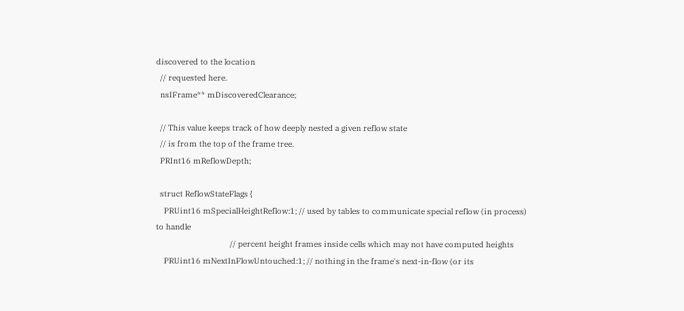discovered to the location
  // requested here.
  nsIFrame** mDiscoveredClearance;

  // This value keeps track of how deeply nested a given reflow state
  // is from the top of the frame tree.
  PRInt16 mReflowDepth;

  struct ReflowStateFlags {
    PRUint16 mSpecialHeightReflow:1; // used by tables to communicate special reflow (in process) to handle
                                     // percent height frames inside cells which may not have computed heights
    PRUint16 mNextInFlowUntouched:1; // nothing in the frame's next-in-flow (or its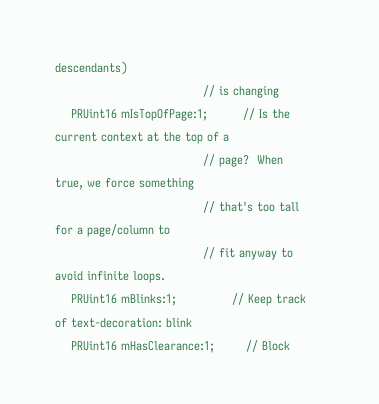descendants)
                                     // is changing
    PRUint16 mIsTopOfPage:1;         // Is the current context at the top of a
                                     // page?  When true, we force something
                                     // that's too tall for a page/column to
                                     // fit anyway to avoid infinite loops.
    PRUint16 mBlinks:1;              // Keep track of text-decoration: blink
    PRUint16 mHasClearance:1;        // Block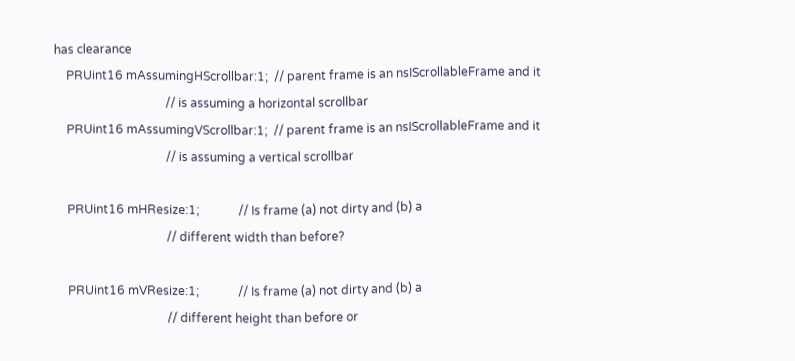has clearance
    PRUint16 mAssumingHScrollbar:1;  // parent frame is an nsIScrollableFrame and it
                                     // is assuming a horizontal scrollbar
    PRUint16 mAssumingVScrollbar:1;  // parent frame is an nsIScrollableFrame and it
                                     // is assuming a vertical scrollbar

    PRUint16 mHResize:1;             // Is frame (a) not dirty and (b) a
                                     // different width than before?

    PRUint16 mVResize:1;             // Is frame (a) not dirty and (b) a
                                     // different height than before or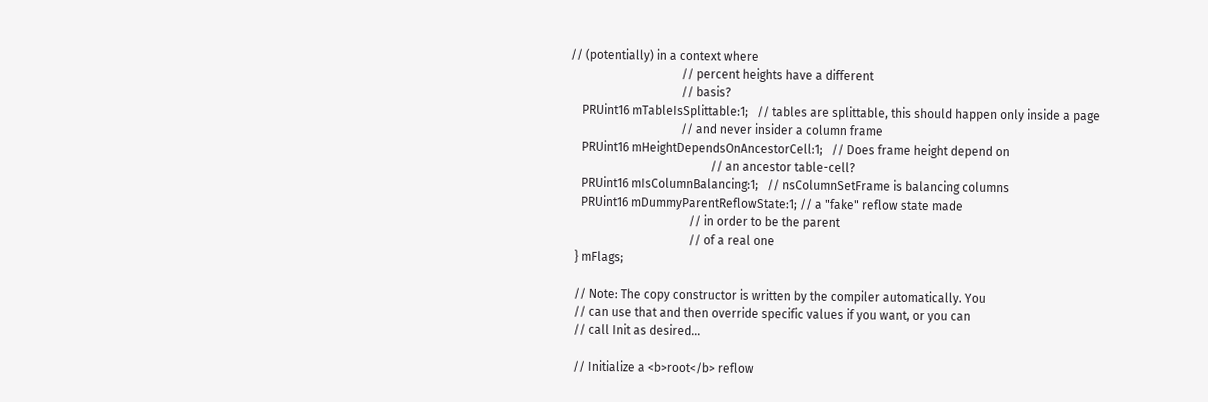// (potentially) in a context where
                                     // percent heights have a different
                                     // basis?
    PRUint16 mTableIsSplittable:1;   // tables are splittable, this should happen only inside a page
                                     // and never insider a column frame
    PRUint16 mHeightDependsOnAncestorCell:1;   // Does frame height depend on
                                               // an ancestor table-cell?
    PRUint16 mIsColumnBalancing:1;   // nsColumnSetFrame is balancing columns
    PRUint16 mDummyParentReflowState:1; // a "fake" reflow state made
                                        // in order to be the parent
                                        // of a real one
  } mFlags;

  // Note: The copy constructor is written by the compiler automatically. You
  // can use that and then override specific values if you want, or you can
  // call Init as desired...

  // Initialize a <b>root</b> reflow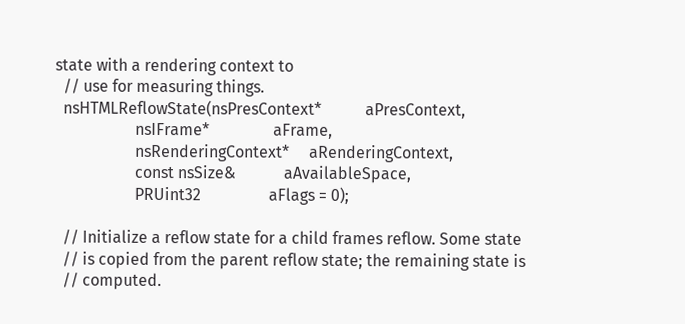state with a rendering context to
  // use for measuring things.
  nsHTMLReflowState(nsPresContext*           aPresContext,
                    nsIFrame*                aFrame,
                    nsRenderingContext*     aRenderingContext,
                    const nsSize&            aAvailableSpace,
                    PRUint32                 aFlags = 0);

  // Initialize a reflow state for a child frames reflow. Some state
  // is copied from the parent reflow state; the remaining state is
  // computed.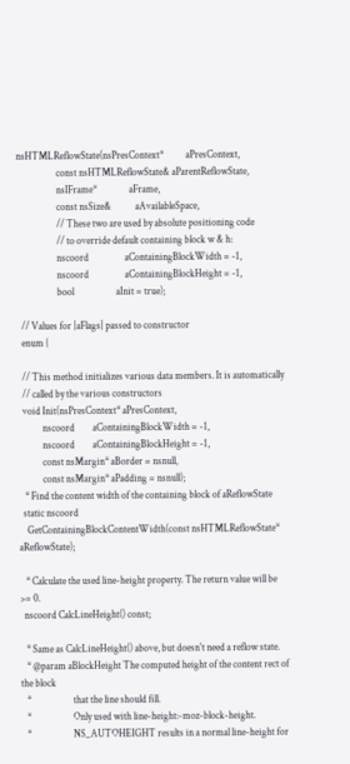nsHTMLReflowState(nsPresContext*           aPresContext,
                    const nsHTMLReflowState& aParentReflowState,
                    nsIFrame*                aFrame,
                    const nsSize&            aAvailableSpace,
                    // These two are used by absolute positioning code
                    // to override default containing block w & h:
                    nscoord                  aContainingBlockWidth = -1,
                    nscoord                  aContainingBlockHeight = -1,
                    bool                     aInit = true);

  // Values for |aFlags| passed to constructor
  enum {

  // This method initializes various data members. It is automatically
  // called by the various constructors
  void Init(nsPresContext* aPresContext,
            nscoord         aContainingBlockWidth = -1,
            nscoord         aContainingBlockHeight = -1,
            const nsMargin* aBorder = nsnull,
            const nsMargin* aPadding = nsnull);
   * Find the content width of the containing block of aReflowState
  static nscoord
    GetContainingBlockContentWidth(const nsHTMLReflowState* aReflowState);

   * Calculate the used line-height property. The return value will be >= 0.
  nscoord CalcLineHeight() const;

   * Same as CalcLineHeight() above, but doesn't need a reflow state.
   * @param aBlockHeight The computed height of the content rect of the block
   *                     that the line should fill.
   *                     Only used with line-height:-moz-block-height.
   *                     NS_AUTOHEIGHT results in a normal line-height for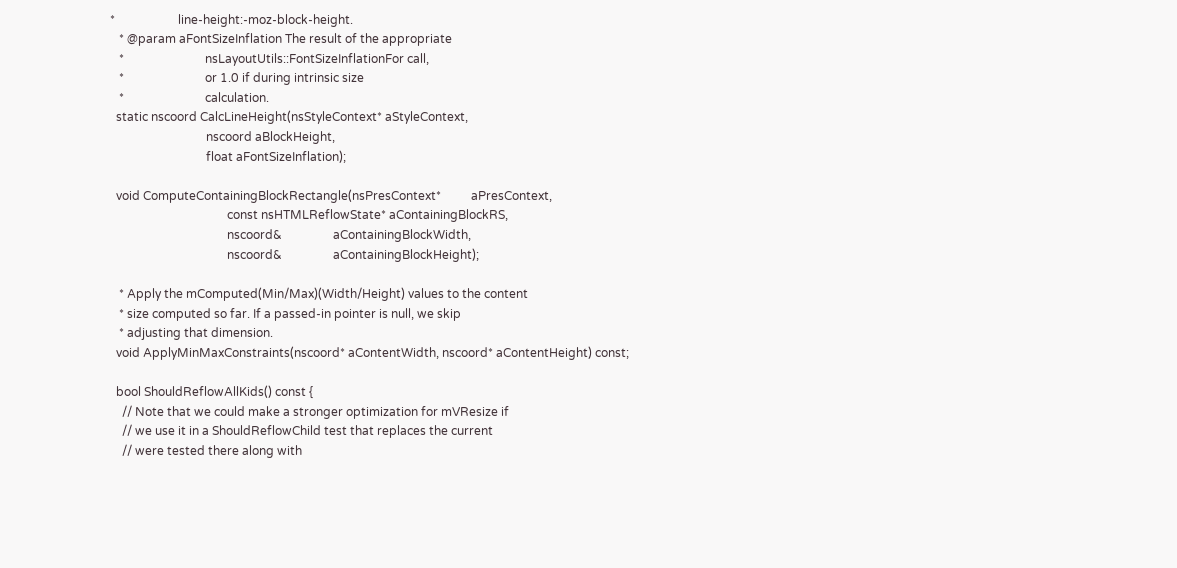*                     line-height:-moz-block-height.
   * @param aFontSizeInflation The result of the appropriate
   *                           nsLayoutUtils::FontSizeInflationFor call,
   *                           or 1.0 if during intrinsic size
   *                           calculation.
  static nscoord CalcLineHeight(nsStyleContext* aStyleContext,
                                nscoord aBlockHeight,
                                float aFontSizeInflation);

  void ComputeContainingBlockRectangle(nsPresContext*          aPresContext,
                                       const nsHTMLReflowState* aContainingBlockRS,
                                       nscoord&                 aContainingBlockWidth,
                                       nscoord&                 aContainingBlockHeight);

   * Apply the mComputed(Min/Max)(Width/Height) values to the content
   * size computed so far. If a passed-in pointer is null, we skip
   * adjusting that dimension.
  void ApplyMinMaxConstraints(nscoord* aContentWidth, nscoord* aContentHeight) const;

  bool ShouldReflowAllKids() const {
    // Note that we could make a stronger optimization for mVResize if
    // we use it in a ShouldReflowChild test that replaces the current
    // were tested there along with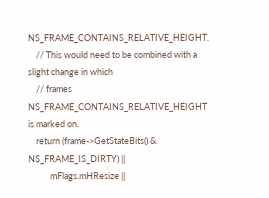NS_FRAME_CONTAINS_RELATIVE_HEIGHT.
    // This would need to be combined with a slight change in which
    // frames NS_FRAME_CONTAINS_RELATIVE_HEIGHT is marked on.
    return (frame->GetStateBits() & NS_FRAME_IS_DIRTY) ||
           mFlags.mHResize ||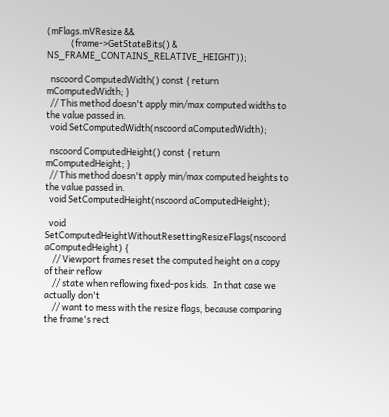(mFlags.mVResize &&
            (frame->GetStateBits() & NS_FRAME_CONTAINS_RELATIVE_HEIGHT));

  nscoord ComputedWidth() const { return mComputedWidth; }
  // This method doesn't apply min/max computed widths to the value passed in.
  void SetComputedWidth(nscoord aComputedWidth);

  nscoord ComputedHeight() const { return mComputedHeight; }
  // This method doesn't apply min/max computed heights to the value passed in.
  void SetComputedHeight(nscoord aComputedHeight);

  void SetComputedHeightWithoutResettingResizeFlags(nscoord aComputedHeight) {
    // Viewport frames reset the computed height on a copy of their reflow
    // state when reflowing fixed-pos kids.  In that case we actually don't
    // want to mess with the resize flags, because comparing the frame's rect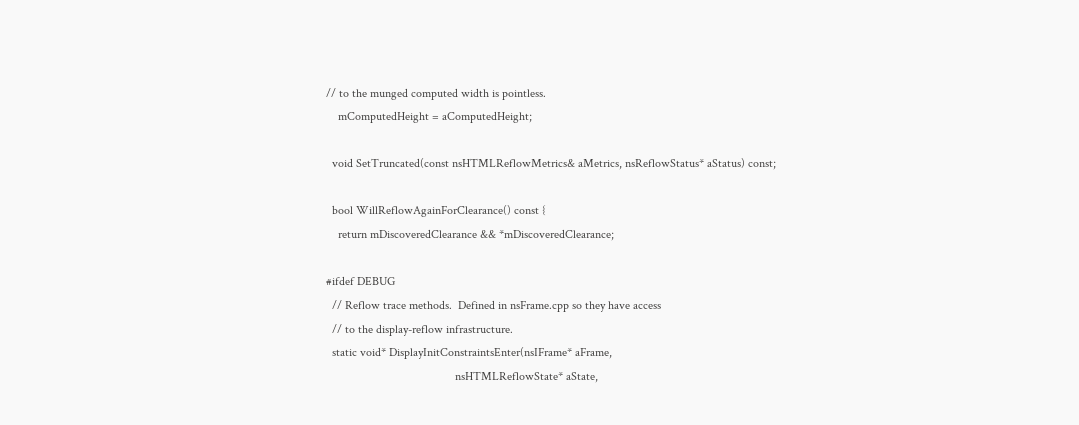// to the munged computed width is pointless.
    mComputedHeight = aComputedHeight;

  void SetTruncated(const nsHTMLReflowMetrics& aMetrics, nsReflowStatus* aStatus) const;

  bool WillReflowAgainForClearance() const {
    return mDiscoveredClearance && *mDiscoveredClearance;

#ifdef DEBUG
  // Reflow trace methods.  Defined in nsFrame.cpp so they have access
  // to the display-reflow infrastructure.
  static void* DisplayInitConstraintsEnter(nsIFrame* aFrame,
                                           nsHTMLReflowState* aState,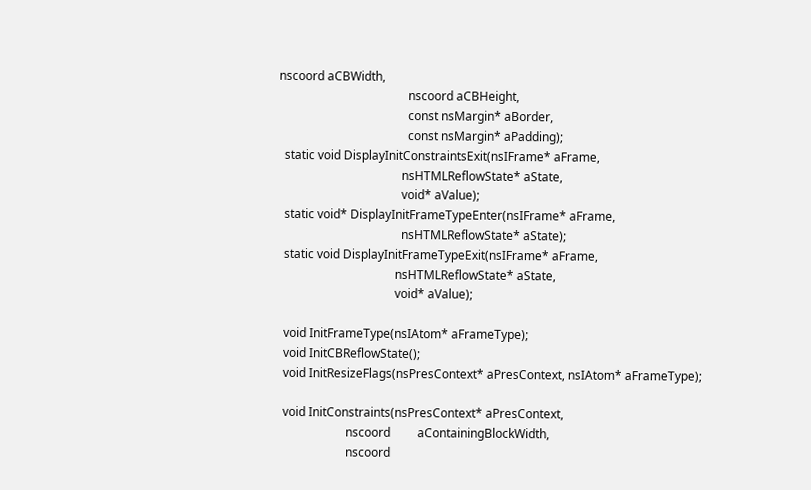nscoord aCBWidth,
                                           nscoord aCBHeight,
                                           const nsMargin* aBorder,
                                           const nsMargin* aPadding);
  static void DisplayInitConstraintsExit(nsIFrame* aFrame,
                                         nsHTMLReflowState* aState,
                                         void* aValue);
  static void* DisplayInitFrameTypeEnter(nsIFrame* aFrame,
                                         nsHTMLReflowState* aState);
  static void DisplayInitFrameTypeExit(nsIFrame* aFrame,
                                       nsHTMLReflowState* aState,
                                       void* aValue);

  void InitFrameType(nsIAtom* aFrameType);
  void InitCBReflowState();
  void InitResizeFlags(nsPresContext* aPresContext, nsIAtom* aFrameType);

  void InitConstraints(nsPresContext* aPresContext,
                       nscoord         aContainingBlockWidth,
                       nscoord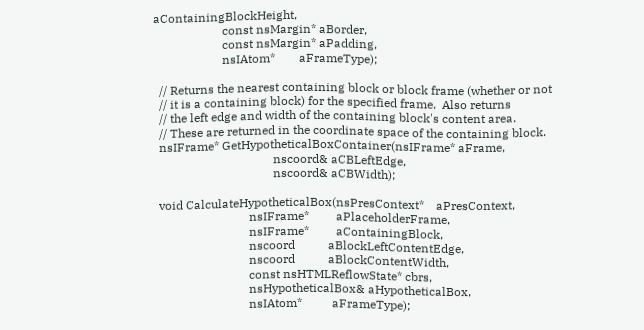aContainingBlockHeight,
                       const nsMargin* aBorder,
                       const nsMargin* aPadding,
                       nsIAtom*        aFrameType);

  // Returns the nearest containing block or block frame (whether or not
  // it is a containing block) for the specified frame.  Also returns
  // the left edge and width of the containing block's content area.
  // These are returned in the coordinate space of the containing block.
  nsIFrame* GetHypotheticalBoxContainer(nsIFrame* aFrame,
                                        nscoord& aCBLeftEdge,
                                        nscoord& aCBWidth);

  void CalculateHypotheticalBox(nsPresContext*    aPresContext,
                                nsIFrame*         aPlaceholderFrame,
                                nsIFrame*         aContainingBlock,
                                nscoord           aBlockLeftContentEdge,
                                nscoord           aBlockContentWidth,
                                const nsHTMLReflowState* cbrs,
                                nsHypotheticalBox& aHypotheticalBox,
                                nsIAtom*          aFrameType);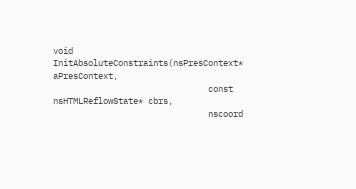void InitAbsoluteConstraints(nsPresContext* aPresContext,
                               const nsHTMLReflowState* cbrs,
                               nscoord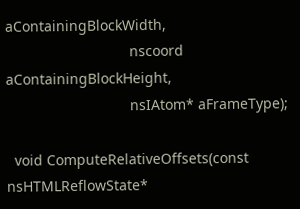aContainingBlockWidth,
                               nscoord aContainingBlockHeight,
                               nsIAtom* aFrameType);

  void ComputeRelativeOffsets(const nsHTMLReflowState*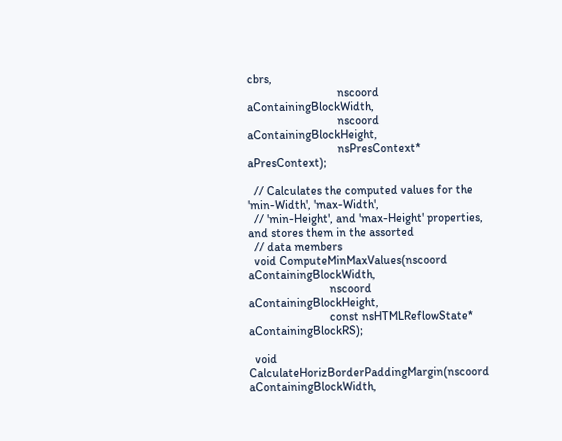cbrs,
                              nscoord aContainingBlockWidth,
                              nscoord aContainingBlockHeight,
                              nsPresContext* aPresContext);

  // Calculates the computed values for the 'min-Width', 'max-Width',
  // 'min-Height', and 'max-Height' properties, and stores them in the assorted
  // data members
  void ComputeMinMaxValues(nscoord                  aContainingBlockWidth,
                           nscoord                  aContainingBlockHeight,
                           const nsHTMLReflowState* aContainingBlockRS);

  void CalculateHorizBorderPaddingMargin(nscoord aContainingBlockWidth,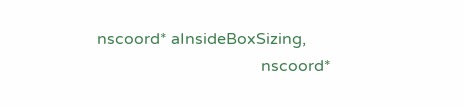nscoord* aInsideBoxSizing,
                                         nscoord*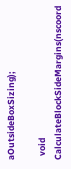aOutsideBoxSizing);

  void CalculateBlockSideMargins(nscoord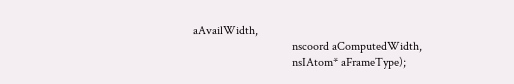aAvailWidth,
                                 nscoord aComputedWidth,
                                 nsIAtom* aFrameType);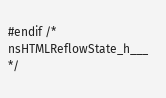#endif /* nsHTMLReflowState_h___ */